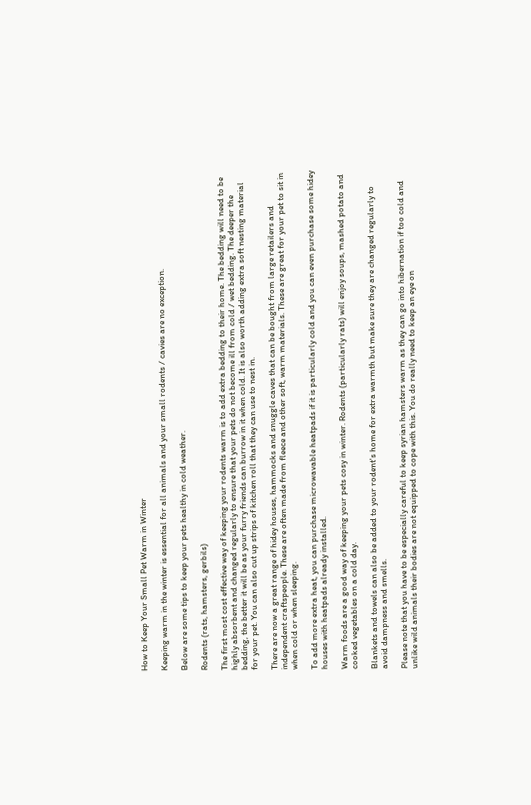How to Keep Your Small Pet Warm in Winter

Keeping warm in the winter is essential for all animals and your small rodents / cavies are no exception.

Below are some tips to keep your pets healthy in cold weather.

Rodents (rats, hamsters, gerbils)

The first most cost effective way of keeping your rodents warm is to add extra bedding to their home. The bedding will need to be highly absorbent and changed regularly to ensure that your pets do not become ill from cold / wet bedding. The deeper the bedding, the better it will be as your furry friends can burrow in it when cold. It is also worth adding extra soft nesting material for your pet. You can also cut up strips of kitchen roll that they can use to nest in.

There are now a great range of hidey houses, hammocks and snuggle caves that can be bought from large retailers and independent craftspeople. These are often made from fleece and other soft, warm materials. These are great for your pet to sit in when cold or when sleeping.

To add more extra heat, you can purchase microwavable heatpads if it is particularly cold and you can even purchase some hidey houses with heatpads already installed.

Warm foods are a good way of keeping your pets cosy in winter. Rodents (particularly rats) will enjoy soups, mashed potato and cooked vegetables on a cold day.

Blankets and towels can also be added to your rodent's home for extra warmth but make sure they are changed regularly to avoid dampness and smells.

Please note that you have to be especially careful to keep syrian hamsters warm as they can go into hibernation if too cold and unlike wild animals their bodies are not equipped to cope with this. You do really need to keep an eye on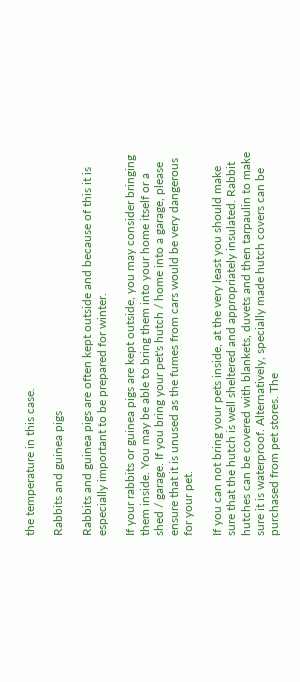the temperature in this case.

Rabbits and guinea pigs

Rabbits and guinea pigs are often kept outside and because of this it is especially important to be prepared for winter.

If your rabbits or guinea pigs are kept outside, you may consider bringing them inside. You may be able to bring them into your home itself or a shed / garage. If you bring your pet's hutch / home into a garage, please ensure that it is unused as the fumes from cars would be very dangerous for your pet.

If you can not bring your pets inside, at the very least you should make sure that the hutch is well sheltered and appropriately insulated. Rabbit hutches can be covered with blankets, duvets and then tarpaulin to make sure it is waterproof. Alternatively, specially made hutch covers can be purchased from pet stores. The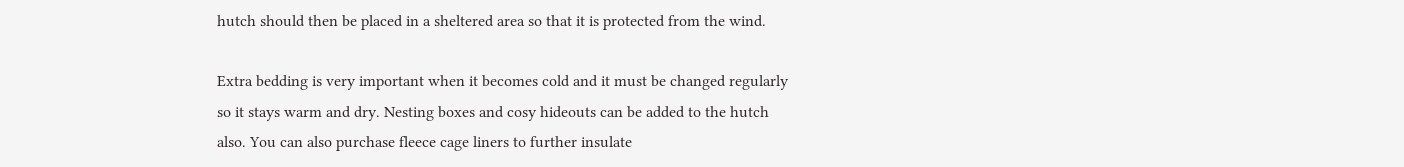hutch should then be placed in a sheltered area so that it is protected from the wind.

Extra bedding is very important when it becomes cold and it must be changed regularly so it stays warm and dry. Nesting boxes and cosy hideouts can be added to the hutch also. You can also purchase fleece cage liners to further insulate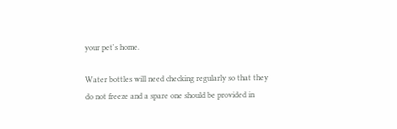your pet's home.

Water bottles will need checking regularly so that they do not freeze and a spare one should be provided in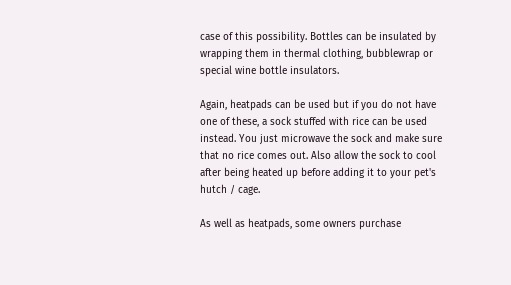case of this possibility. Bottles can be insulated by wrapping them in thermal clothing, bubblewrap or special wine bottle insulators.

Again, heatpads can be used but if you do not have one of these, a sock stuffed with rice can be used instead. You just microwave the sock and make sure that no rice comes out. Also allow the sock to cool after being heated up before adding it to your pet's hutch / cage.

As well as heatpads, some owners purchase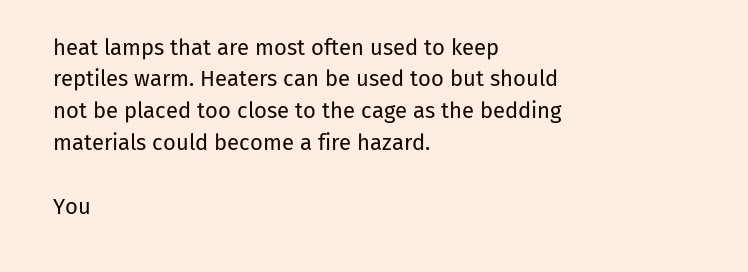heat lamps that are most often used to keep reptiles warm. Heaters can be used too but should not be placed too close to the cage as the bedding materials could become a fire hazard.

You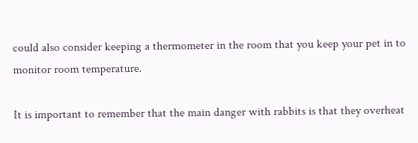could also consider keeping a thermometer in the room that you keep your pet in to monitor room temperature.

It is important to remember that the main danger with rabbits is that they overheat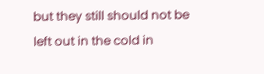but they still should not be left out in the cold in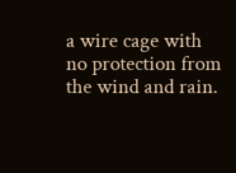a wire cage with no protection from the wind and rain.